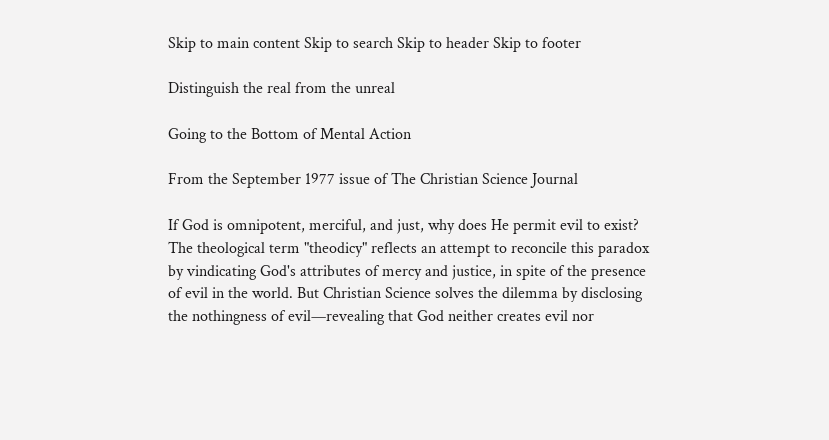Skip to main content Skip to search Skip to header Skip to footer

Distinguish the real from the unreal

Going to the Bottom of Mental Action

From the September 1977 issue of The Christian Science Journal

If God is omnipotent, merciful, and just, why does He permit evil to exist? The theological term "theodicy" reflects an attempt to reconcile this paradox by vindicating God's attributes of mercy and justice, in spite of the presence of evil in the world. But Christian Science solves the dilemma by disclosing the nothingness of evil—revealing that God neither creates evil nor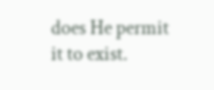does He permit it to exist.